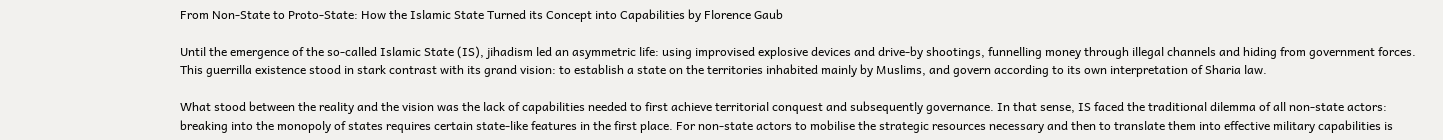From Non-State to Proto-State: How the Islamic State Turned its Concept into Capabilities by Florence Gaub

Until the emergence of the so-called Islamic State (IS), jihadism led an asymmetric life: using improvised explosive devices and drive-by shootings, funnelling money through illegal channels and hiding from government forces. This guerrilla existence stood in stark contrast with its grand vision: to establish a state on the territories inhabited mainly by Muslims, and govern according to its own interpretation of Sharia law.

What stood between the reality and the vision was the lack of capabilities needed to first achieve territorial conquest and subsequently governance. In that sense, IS faced the traditional dilemma of all non-state actors: breaking into the monopoly of states requires certain state-like features in the first place. For non-state actors to mobilise the strategic resources necessary and then to translate them into effective military capabilities is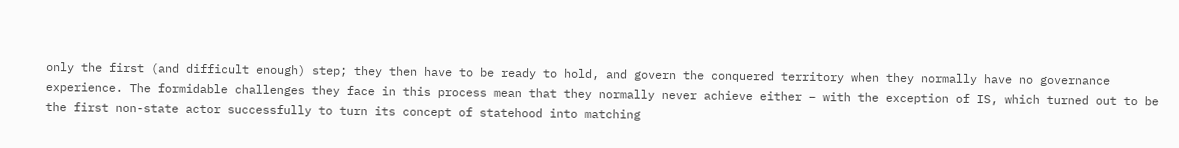only the first (and difficult enough) step; they then have to be ready to hold, and govern the conquered territory when they normally have no governance experience. The formidable challenges they face in this process mean that they normally never achieve either – with the exception of IS, which turned out to be the first non-state actor successfully to turn its concept of statehood into matching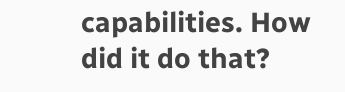capabilities. How did it do that?